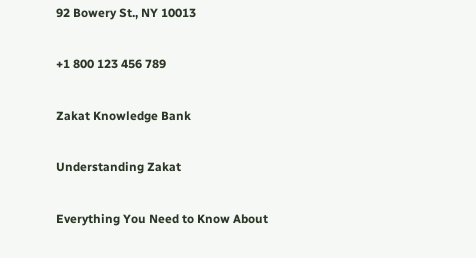92 Bowery St., NY 10013

+1 800 123 456 789

Zakat Knowledge Bank

Understanding Zakat

Everything You Need to Know About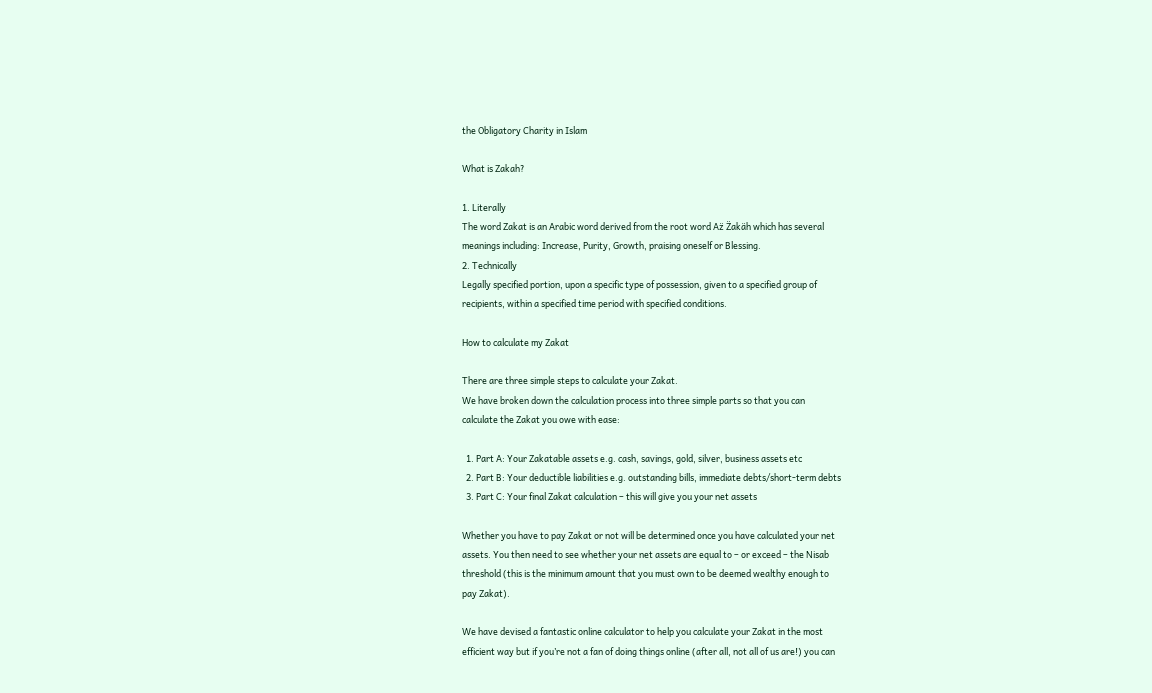the Obligatory Charity in Islam

What is Zakah?

1. Literally
The word Zakat is an Arabic word derived from the root word Az̈ Z̈akäh which has several
meanings including: Increase, Purity, Growth, praising oneself or Blessing.
2. Technically
Legally specified portion, upon a specific type of possession, given to a specified group of
recipients, within a specified time period with specified conditions.

How to calculate my Zakat

There are three simple steps to calculate your Zakat.
We have broken down the calculation process into three simple parts so that you can
calculate the Zakat you owe with ease:

  1. Part A: Your Zakatable assets e.g. cash, savings, gold, silver, business assets etc
  2. Part B: Your deductible liabilities e.g. outstanding bills, immediate debts/short-term debts
  3. Part C: Your final Zakat calculation – this will give you your net assets

Whether you have to pay Zakat or not will be determined once you have calculated your net
assets. You then need to see whether your net assets are equal to – or exceed – the Nisab
threshold (this is the minimum amount that you must own to be deemed wealthy enough to
pay Zakat).

We have devised a fantastic online calculator to help you calculate your Zakat in the most
efficient way but if you’re not a fan of doing things online (after all, not all of us are!) you can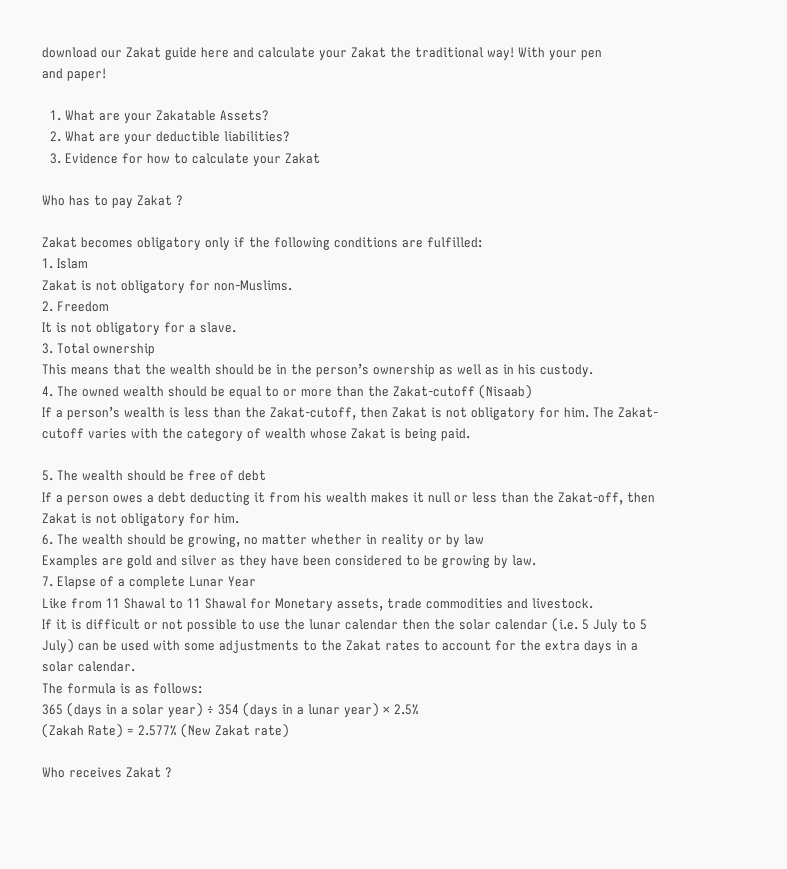download our Zakat guide here and calculate your Zakat the traditional way! With your pen
and paper!

  1. What are your Zakatable Assets?
  2. What are your deductible liabilities?
  3. Evidence for how to calculate your Zakat

Who has to pay Zakat ?

Zakat becomes obligatory only if the following conditions are fulfilled:
1. Islam
Zakat is not obligatory for non-Muslims.
2. Freedom
It is not obligatory for a slave.
3. Total ownership
This means that the wealth should be in the person’s ownership as well as in his custody.
4. The owned wealth should be equal to or more than the Zakat-cutoff (Nisaab)
If a person’s wealth is less than the Zakat-cutoff, then Zakat is not obligatory for him. The Zakat-
cutoff varies with the category of wealth whose Zakat is being paid.

5. The wealth should be free of debt
If a person owes a debt deducting it from his wealth makes it null or less than the Zakat-off, then
Zakat is not obligatory for him.
6. The wealth should be growing, no matter whether in reality or by law
Examples are gold and silver as they have been considered to be growing by law.
7. Elapse of a complete Lunar Year
Like from 11 Shawal to 11 Shawal for Monetary assets, trade commodities and livestock.
If it is difficult or not possible to use the lunar calendar then the solar calendar (i.e. 5 July to 5
July) can be used with some adjustments to the Zakat rates to account for the extra days in a
solar calendar.
The formula is as follows:
365 (days in a solar year) ÷ 354 (days in a lunar year) × 2.5%
(Zakah Rate) = 2.577% (New Zakat rate)

Who receives Zakat ?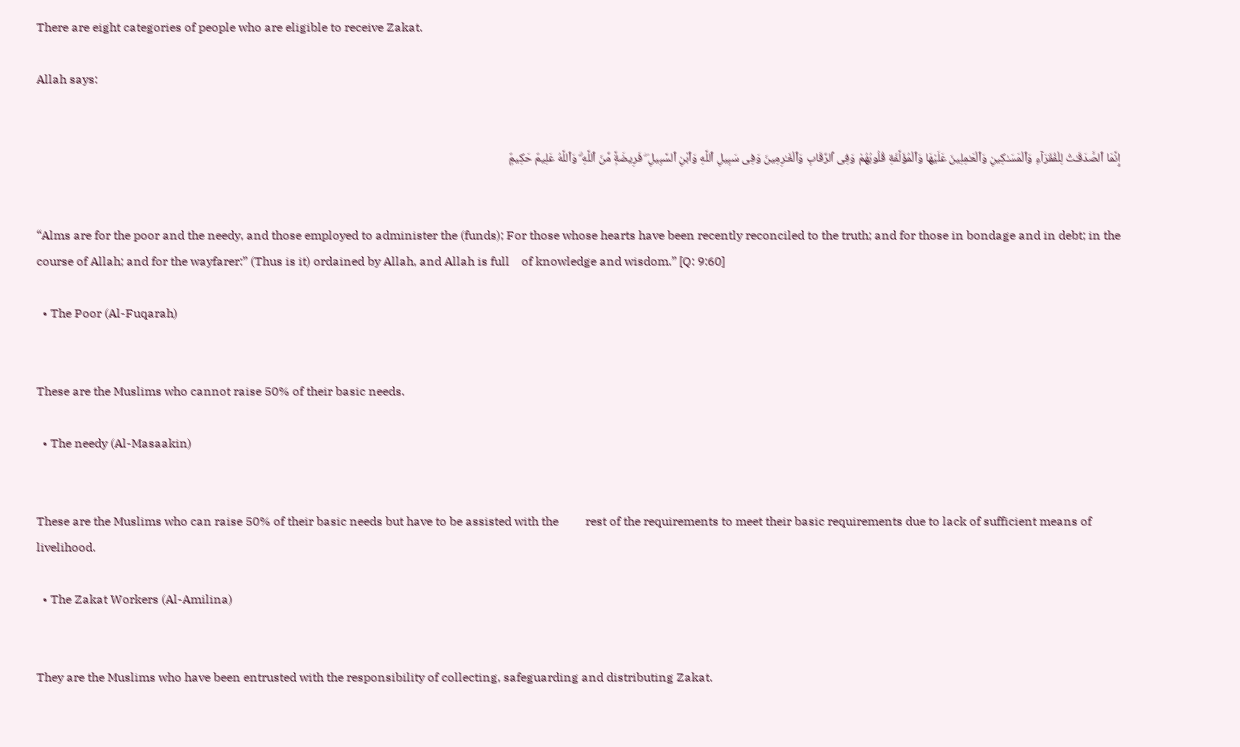There are eight categories of people who are eligible to receive Zakat.

Allah says:


إِنَّمَا ٱلصَّدَقَـٰتُ لِلْفُقَرَآءِ وَٱلْمَسَـٰكِينِ وَٱلْعَـٰمِلِينَ عَلَيْهَا وَٱلْمُؤَلَّفَةِ قُلُوبُهُمْ وَفِى ٱلرِّقَابِ وَٱلْغَـٰرِمِينَ وَفِى سَبِيلِ ٱللَّهِ وَٱبْنِ ٱلسَّبِيلِ ۖ فَرِيضَةًۭ مِّنَ ٱللَّهِ ۗ وَٱللَّهُ عَلِيمٌ حَكِيمٌۭ


“Alms are for the poor and the needy, and those employed to administer the (funds); For those whose hearts have been recently reconciled to the truth; and for those in bondage and in debt; in the course of Allah; and for the wayfarer:” (Thus is it) ordained by Allah, and Allah is full    of knowledge and wisdom.” [Q: 9:60]

  • The Poor (Al-Fuqarah)


These are the Muslims who cannot raise 50% of their basic needs.

  • The needy (Al-Masaakin)


These are the Muslims who can raise 50% of their basic needs but have to be assisted with the         rest of the requirements to meet their basic requirements due to lack of sufficient means of livelihood.

  • The Zakat Workers (Al-Amilina)


They are the Muslims who have been entrusted with the responsibility of collecting, safeguarding and distributing Zakat.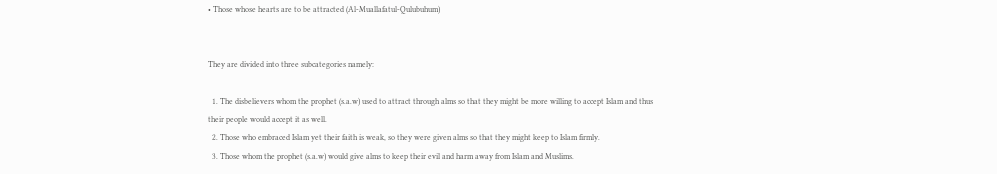• Those whose hearts are to be attracted (Al-Muallafatul-Qulubuhum)


They are divided into three subcategories namely:

  1. The disbelievers whom the prophet (s.a.w) used to attract through alms so that they might be more willing to accept Islam and thus their people would accept it as well.
  2. Those who embraced Islam yet their faith is weak, so they were given alms so that they might keep to Islam firmly.
  3. Those whom the prophet (s.a.w) would give alms to keep their evil and harm away from Islam and Muslims.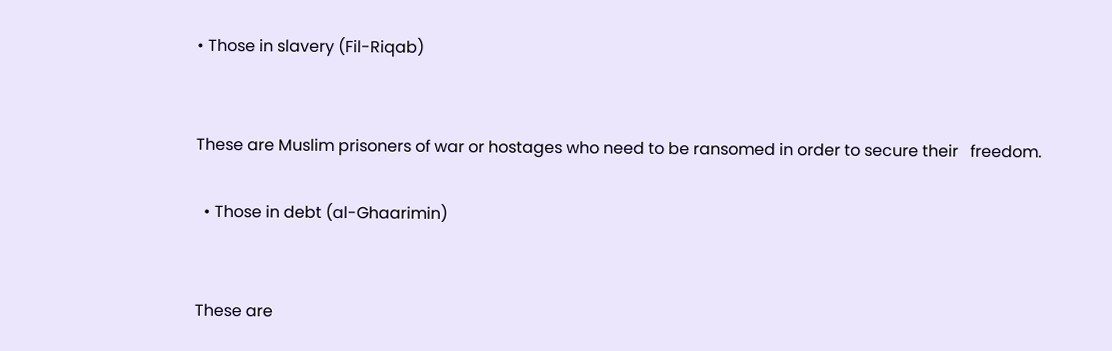• Those in slavery (Fil-Riqab)


These are Muslim prisoners of war or hostages who need to be ransomed in order to secure their   freedom.

  • Those in debt (al-Ghaarimin)


These are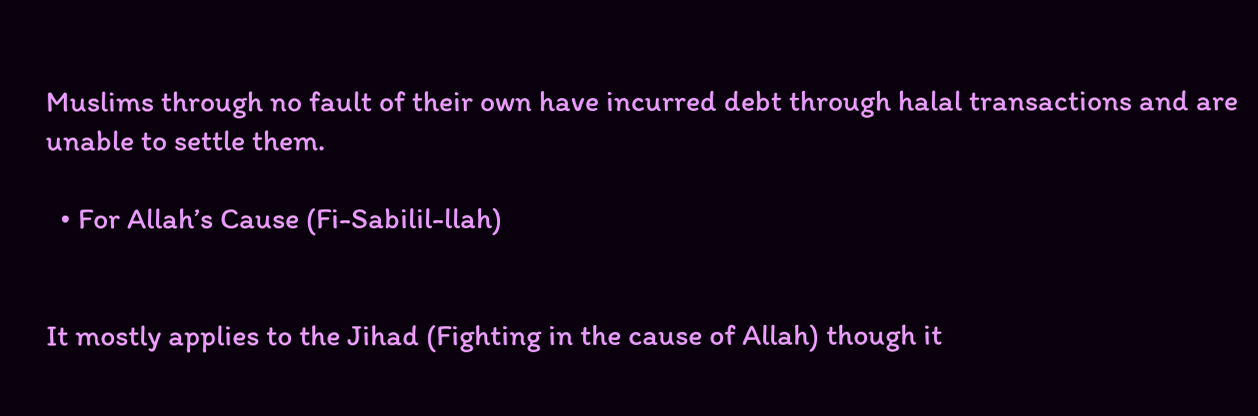Muslims through no fault of their own have incurred debt through halal transactions and are unable to settle them.

  • For Allah’s Cause (Fi-Sabilil-llah)


It mostly applies to the Jihad (Fighting in the cause of Allah) though it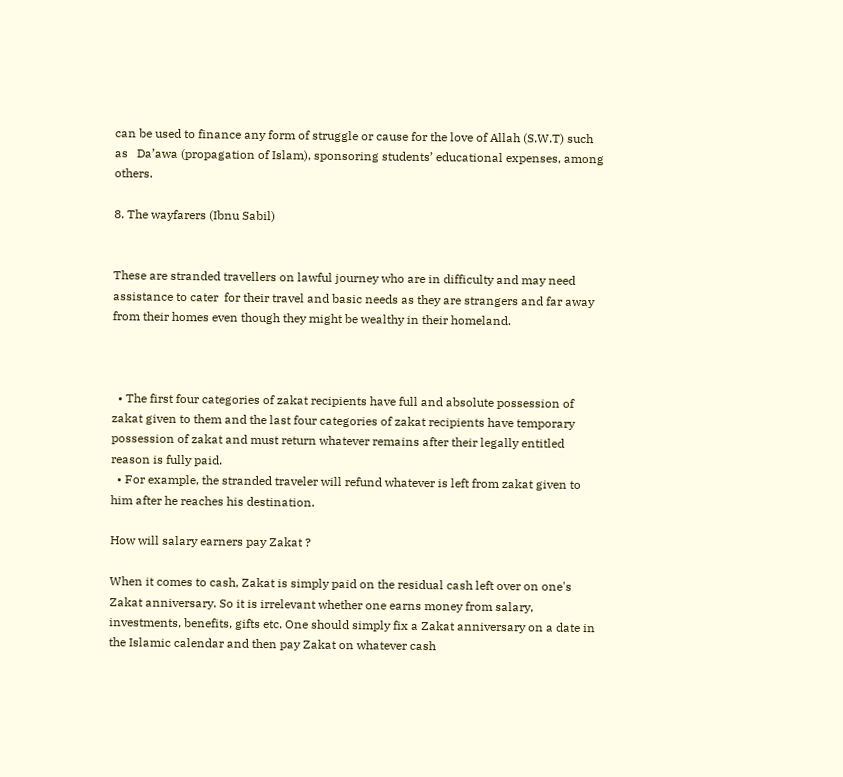can be used to finance any form of struggle or cause for the love of Allah (S.W.T) such as   Da’awa (propagation of Islam), sponsoring students’ educational expenses, among others.

8. The wayfarers (Ibnu Sabil)


These are stranded travellers on lawful journey who are in difficulty and may need assistance to cater  for their travel and basic needs as they are strangers and far away from their homes even though they might be wealthy in their homeland.



  • The first four categories of zakat recipients have full and absolute possession of zakat given to them and the last four categories of zakat recipients have temporary possession of zakat and must return whatever remains after their legally entitled reason is fully paid.
  • For example, the stranded traveler will refund whatever is left from zakat given to him after he reaches his destination.

How will salary earners pay Zakat ?

When it comes to cash, Zakat is simply paid on the residual cash left over on one's Zakat anniversary. So it is irrelevant whether one earns money from salary, investments, benefits, gifts etc. One should simply fix a Zakat anniversary on a date in the Islamic calendar and then pay Zakat on whatever cash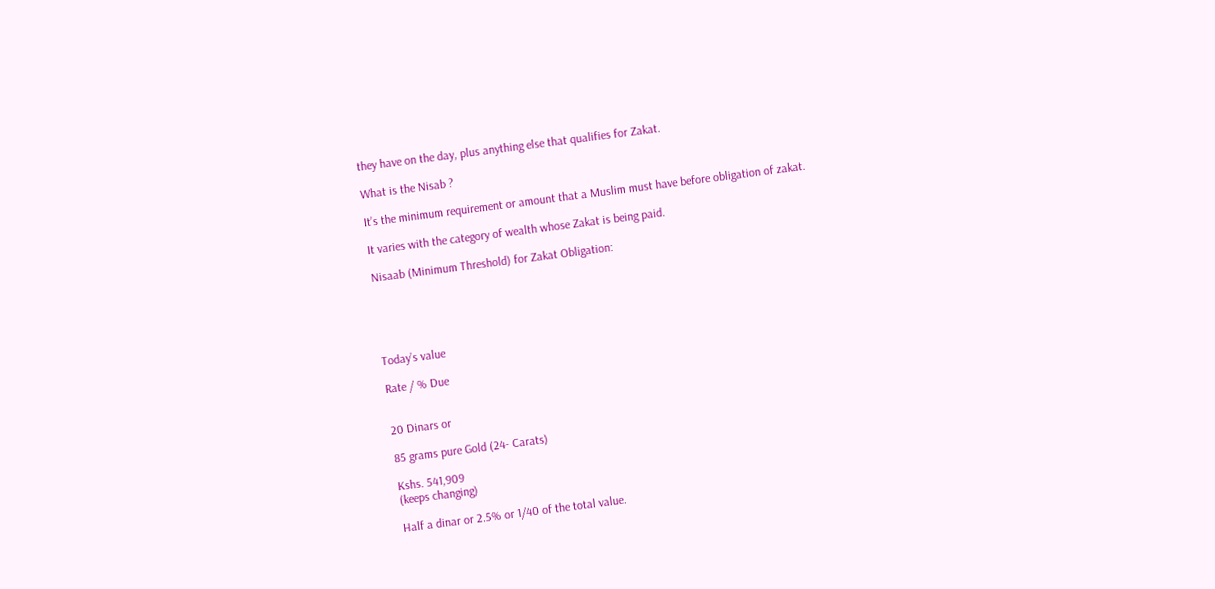they have on the day, plus anything else that qualifies for Zakat.

What is the Nisab ?

It’s the minimum requirement or amount that a Muslim must have before obligation of zakat.

It varies with the category of wealth whose Zakat is being paid.

Nisaab (Minimum Threshold) for Zakat Obligation:





Today’s value

Rate / % Due


20 Dinars or

85 grams pure Gold (24- Carats)

Kshs. 541,909
(keeps changing)

Half a dinar or 2.5% or 1/40 of the total value.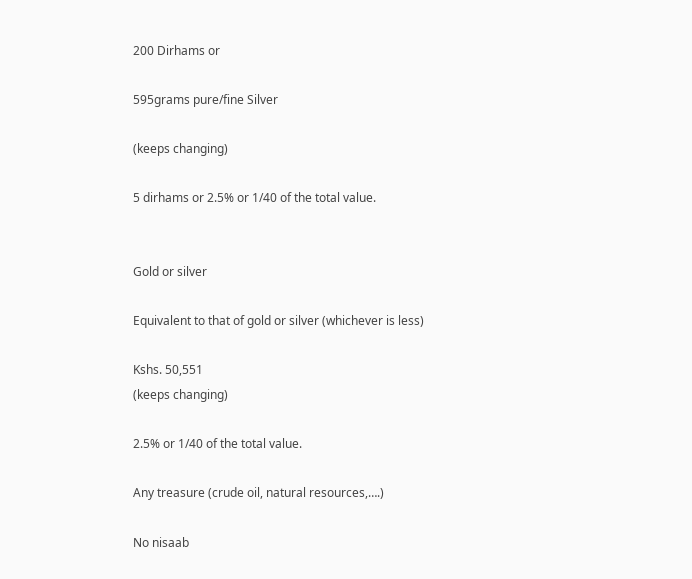200 Dirhams or

595grams pure/fine Silver

(keeps changing)

5 dirhams or 2.5% or 1/40 of the total value.


Gold or silver

Equivalent to that of gold or silver (whichever is less)

Kshs. 50,551
(keeps changing)

2.5% or 1/40 of the total value.

Any treasure (crude oil, natural resources,….)

No nisaab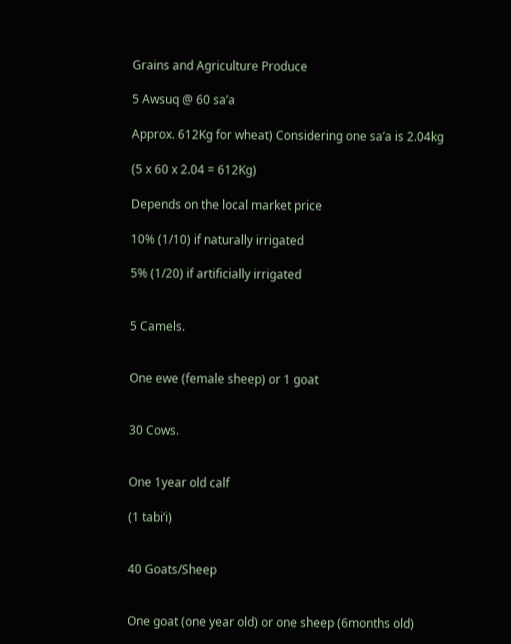Grains and Agriculture Produce

5 Awsuq @ 60 sa’a

Approx. 612Kg for wheat) Considering one sa’a is 2.04kg

(5 x 60 x 2.04 = 612Kg)

Depends on the local market price

10% (1/10) if naturally irrigated

5% (1/20) if artificially irrigated


5 Camels.


One ewe (female sheep) or 1 goat


30 Cows.


One 1year old calf

(1 tabi’i)


40 Goats/Sheep


One goat (one year old) or one sheep (6months old)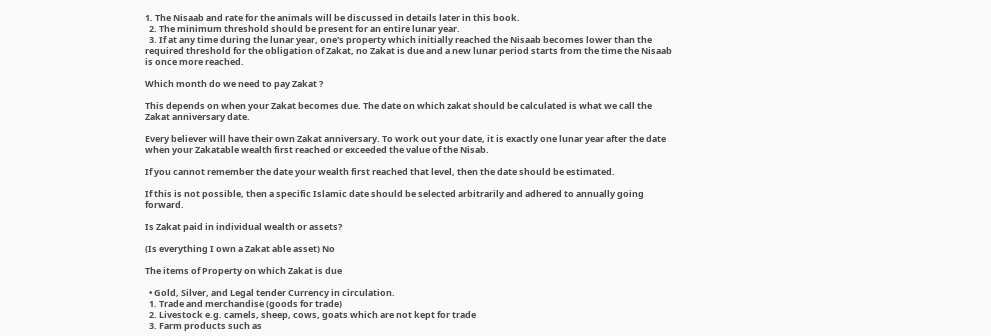1. The Nisaab and rate for the animals will be discussed in details later in this book.
  2. The minimum threshold should be present for an entire lunar year.
  3. If at any time during the lunar year, one's property which initially reached the Nisaab becomes lower than the required threshold for the obligation of Zakat, no Zakat is due and a new lunar period starts from the time the Nisaab is once more reached.

Which month do we need to pay Zakat ?

This depends on when your Zakat becomes due. The date on which zakat should be calculated is what we call the Zakat anniversary date.

Every believer will have their own Zakat anniversary. To work out your date, it is exactly one lunar year after the date when your Zakatable wealth first reached or exceeded the value of the Nisab.

If you cannot remember the date your wealth first reached that level, then the date should be estimated.

If this is not possible, then a specific Islamic date should be selected arbitrarily and adhered to annually going forward.

Is Zakat paid in individual wealth or assets?

(Is everything I own a Zakat able asset) No

The items of Property on which Zakat is due

  • Gold, Silver, and Legal tender Currency in circulation.
  1. Trade and merchandise (goods for trade)
  2. Livestock e.g. camels, sheep, cows, goats which are not kept for trade
  3. Farm products such as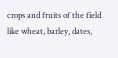crops and fruits of the field like wheat, barley, dates,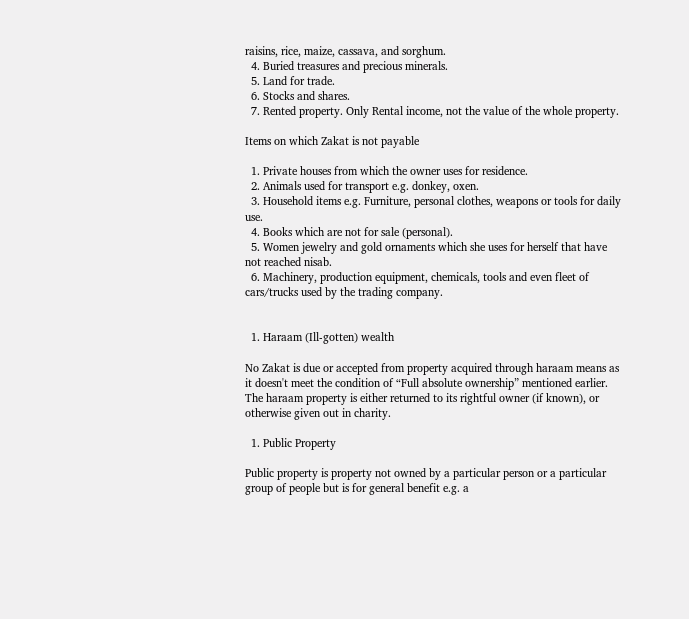raisins, rice, maize, cassava, and sorghum.
  4. Buried treasures and precious minerals.
  5. Land for trade.
  6. Stocks and shares.
  7. Rented property. Only Rental income, not the value of the whole property.

Items on which Zakat is not payable

  1. Private houses from which the owner uses for residence.
  2. Animals used for transport e.g. donkey, oxen.
  3. Household items e.g. Furniture, personal clothes, weapons or tools for daily use.
  4. Books which are not for sale (personal).
  5. Women jewelry and gold ornaments which she uses for herself that have not reached nisab.
  6. Machinery, production equipment, chemicals, tools and even fleet of cars/trucks used by the trading company.


  1. Haraam (Ill-gotten) wealth

No Zakat is due or accepted from property acquired through haraam means as it doesn't meet the condition of “Full absolute ownership” mentioned earlier. The haraam property is either returned to its rightful owner (if known), or otherwise given out in charity.

  1. Public Property

Public property is property not owned by a particular person or a particular group of people but is for general benefit e.g. a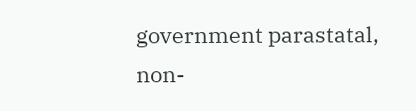government parastatal, non-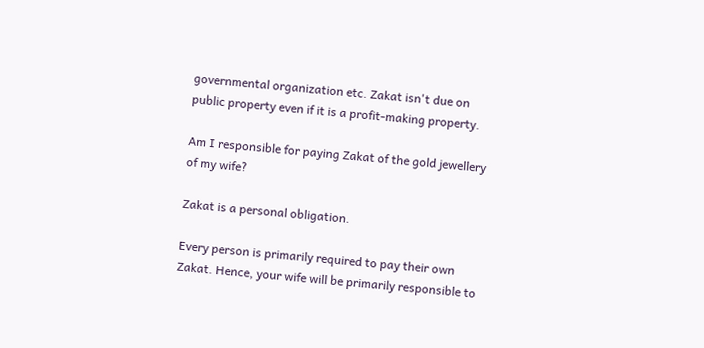governmental organization etc. Zakat isn't due on public property even if it is a profit-making property.

Am I responsible for paying Zakat of the gold jewellery of my wife?

Zakat is a personal obligation.

Every person is primarily required to pay their own Zakat. Hence, your wife will be primarily responsible to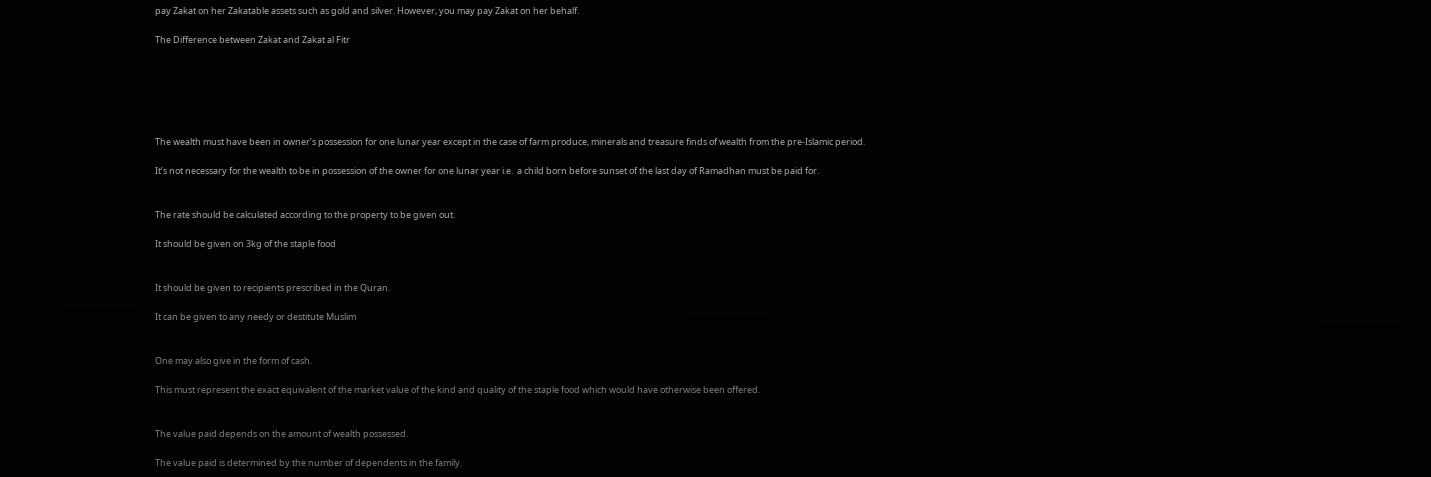pay Zakat on her Zakatable assets such as gold and silver. However, you may pay Zakat on her behalf.

The Difference between Zakat and Zakat al Fitr






The wealth must have been in owner’s possession for one lunar year except in the case of farm produce, minerals and treasure finds of wealth from the pre-Islamic period.

It’s not necessary for the wealth to be in possession of the owner for one lunar year i.e.  a child born before sunset of the last day of Ramadhan must be paid for.


The rate should be calculated according to the property to be given out.

It should be given on 3kg of the staple food


It should be given to recipients prescribed in the Quran.

It can be given to any needy or destitute Muslim


One may also give in the form of cash.

This must represent the exact equivalent of the market value of the kind and quality of the staple food which would have otherwise been offered.


The value paid depends on the amount of wealth possessed.

The value paid is determined by the number of dependents in the family.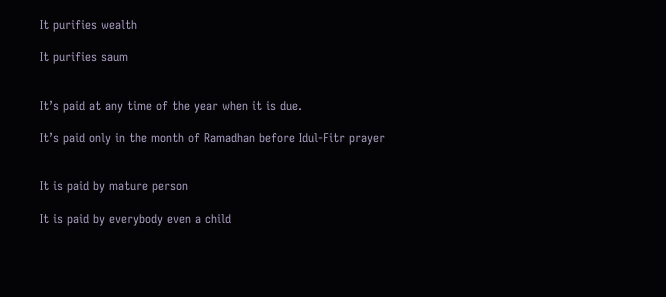It purifies wealth

It purifies saum


It’s paid at any time of the year when it is due.

It’s paid only in the month of Ramadhan before Idul-Fitr prayer


It is paid by mature person

It is paid by everybody even a child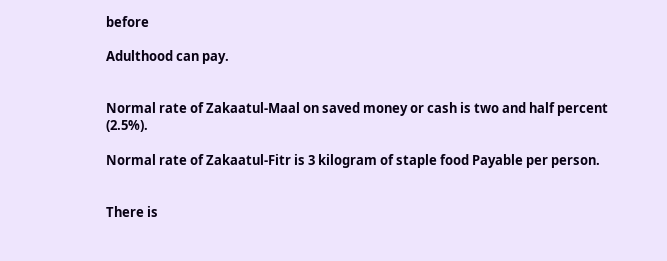before

Adulthood can pay.


Normal rate of Zakaatul-Maal on saved money or cash is two and half percent (2.5%).

Normal rate of Zakaatul-Fitr is 3 kilogram of staple food Payable per person.


There is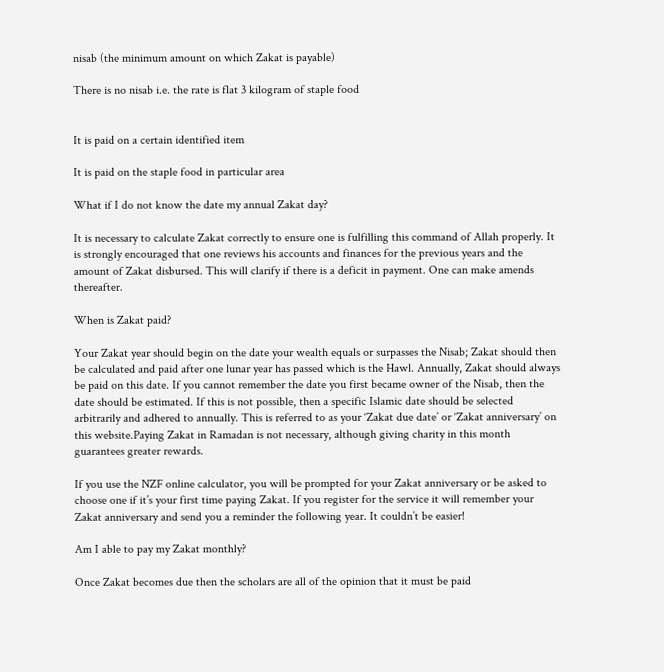nisab (the minimum amount on which Zakat is payable)

There is no nisab i.e. the rate is flat 3 kilogram of staple food


It is paid on a certain identified item

It is paid on the staple food in particular area

What if I do not know the date my annual Zakat day?

It is necessary to calculate Zakat correctly to ensure one is fulfilling this command of Allah properly. It is strongly encouraged that one reviews his accounts and finances for the previous years and the amount of Zakat disbursed. This will clarify if there is a deficit in payment. One can make amends thereafter.

When is Zakat paid?

Your Zakat year should begin on the date your wealth equals or surpasses the Nisab; Zakat should then be calculated and paid after one lunar year has passed which is the Hawl. Annually, Zakat should always be paid on this date. If you cannot remember the date you first became owner of the Nisab, then the date should be estimated. If this is not possible, then a specific Islamic date should be selected arbitrarily and adhered to annually. This is referred to as your ‘Zakat due date’ or ‘Zakat anniversary’ on this website.Paying Zakat in Ramadan is not necessary, although giving charity in this month guarantees greater rewards.

If you use the NZF online calculator, you will be prompted for your Zakat anniversary or be asked to choose one if it’s your first time paying Zakat. If you register for the service it will remember your Zakat anniversary and send you a reminder the following year. It couldn’t be easier!

Am I able to pay my Zakat monthly?

Once Zakat becomes due then the scholars are all of the opinion that it must be paid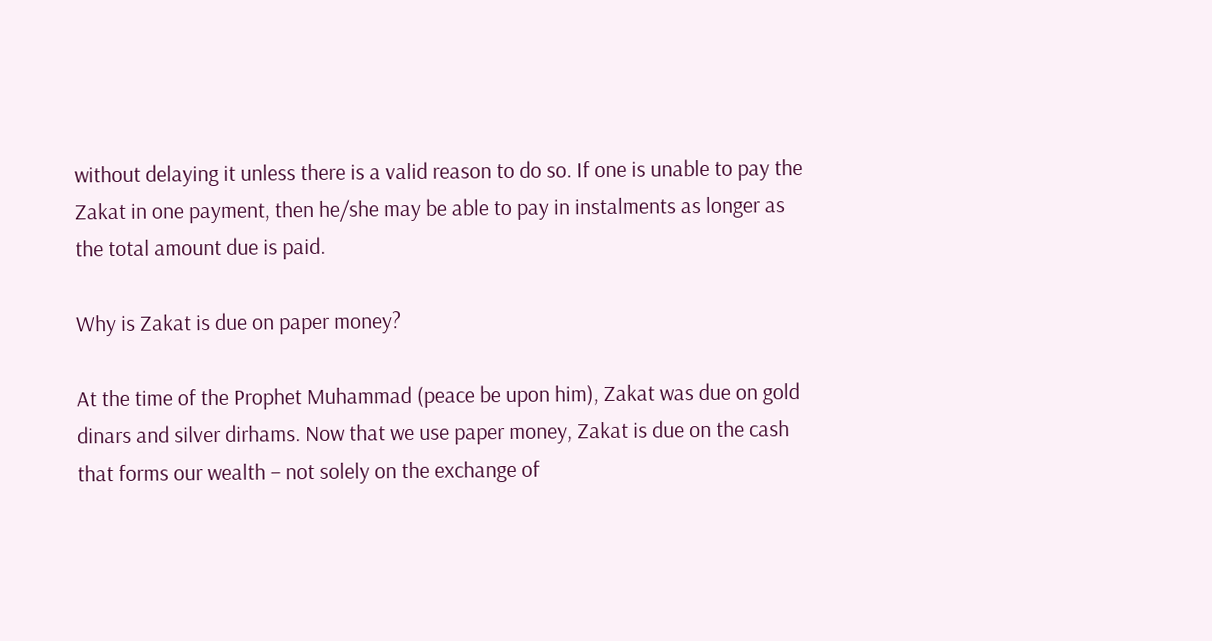without delaying it unless there is a valid reason to do so. If one is unable to pay the Zakat in one payment, then he/she may be able to pay in instalments as longer as the total amount due is paid.

Why is Zakat is due on paper money?

At the time of the Prophet Muhammad (peace be upon him), Zakat was due on gold dinars and silver dirhams. Now that we use paper money, Zakat is due on the cash that forms our wealth – not solely on the exchange of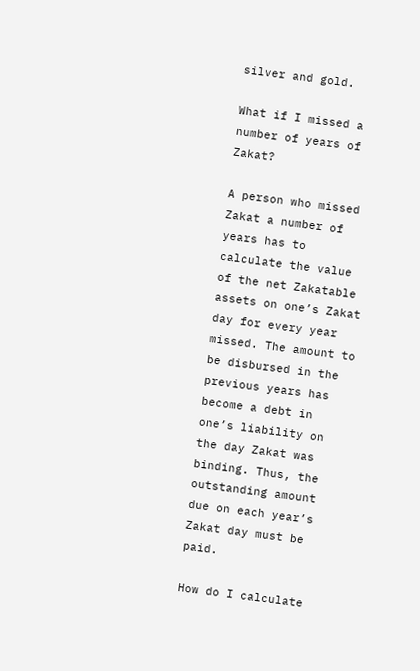silver and gold.

What if I missed a number of years of Zakat?

A person who missed Zakat a number of years has to calculate the value of the net Zakatable assets on one’s Zakat day for every year missed. The amount to be disbursed in the previous years has become a debt in one’s liability on the day Zakat was binding. Thus, the outstanding amount due on each year’s Zakat day must be paid.

How do I calculate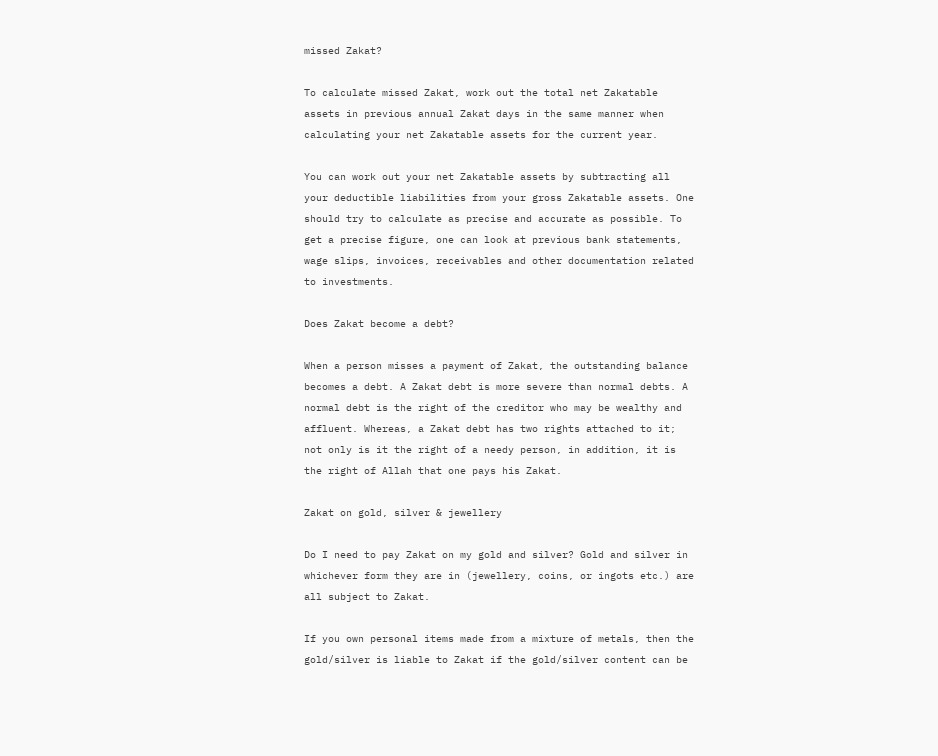missed Zakat?

To calculate missed Zakat, work out the total net Zakatable assets in previous annual Zakat days in the same manner when calculating your net Zakatable assets for the current year.

You can work out your net Zakatable assets by subtracting all your deductible liabilities from your gross Zakatable assets. One should try to calculate as precise and accurate as possible. To get a precise figure, one can look at previous bank statements, wage slips, invoices, receivables and other documentation related to investments.

Does Zakat become a debt?

When a person misses a payment of Zakat, the outstanding balance becomes a debt. A Zakat debt is more severe than normal debts. A normal debt is the right of the creditor who may be wealthy and affluent. Whereas, a Zakat debt has two rights attached to it; not only is it the right of a needy person, in addition, it is the right of Allah that one pays his Zakat.

Zakat on gold, silver & jewellery

Do I need to pay Zakat on my gold and silver? Gold and silver in whichever form they are in (jewellery, coins, or ingots etc.) are all subject to Zakat.

If you own personal items made from a mixture of metals, then the gold/silver is liable to Zakat if the gold/silver content can be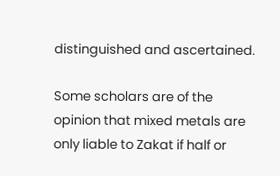distinguished and ascertained.

Some scholars are of the opinion that mixed metals are only liable to Zakat if half or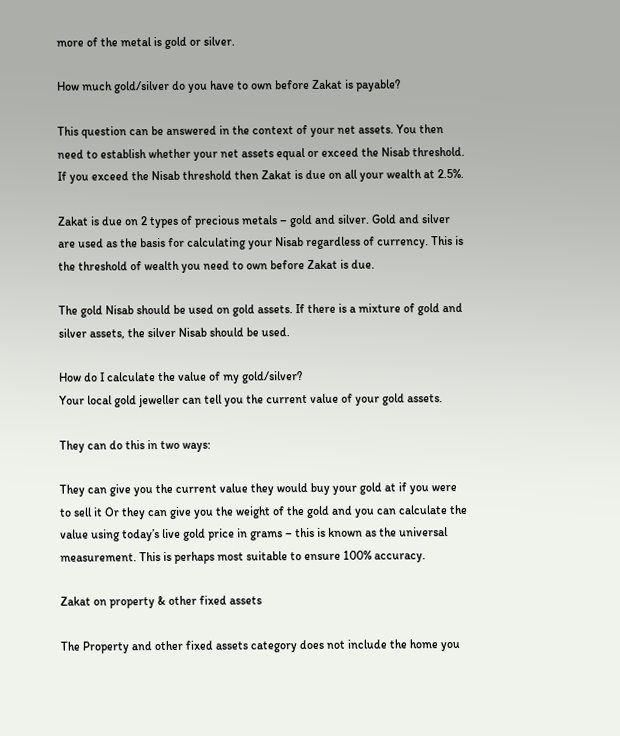more of the metal is gold or silver.

How much gold/silver do you have to own before Zakat is payable?

This question can be answered in the context of your net assets. You then need to establish whether your net assets equal or exceed the Nisab threshold. If you exceed the Nisab threshold then Zakat is due on all your wealth at 2.5%.

Zakat is due on 2 types of precious metals – gold and silver. Gold and silver are used as the basis for calculating your Nisab regardless of currency. This is the threshold of wealth you need to own before Zakat is due.

The gold Nisab should be used on gold assets. If there is a mixture of gold and silver assets, the silver Nisab should be used.

How do I calculate the value of my gold/silver?
Your local gold jeweller can tell you the current value of your gold assets.

They can do this in two ways:

They can give you the current value they would buy your gold at if you were to sell it Or they can give you the weight of the gold and you can calculate the value using today’s live gold price in grams – this is known as the universal measurement. This is perhaps most suitable to ensure 100% accuracy.

Zakat on property & other fixed assets

The Property and other fixed assets category does not include the home you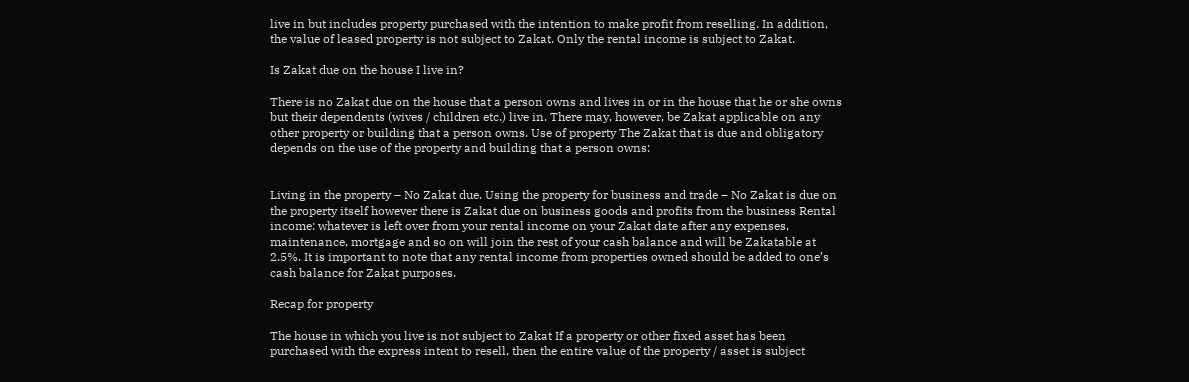live in but includes property purchased with the intention to make profit from reselling. In addition, the value of leased property is not subject to Zakat. Only the rental income is subject to Zakat.

Is Zakat due on the house I live in?

There is no Zakat due on the house that a person owns and lives in or in the house that he or she owns but their dependents (wives / children etc.) live in. There may, however, be Zakat applicable on any other property or building that a person owns. Use of property The Zakat that is due and obligatory depends on the use of the property and building that a person owns:


Living in the property – No Zakat due. Using the property for business and trade – No Zakat is due on the property itself however there is Zakat due on business goods and profits from the business Rental income: whatever is left over from your rental income on your Zakat date after any expenses, maintenance, mortgage and so on will join the rest of your cash balance and will be Zakatable at 2.5%. It is important to note that any rental income from properties owned should be added to one’s cash balance for Zakat purposes.

Recap for property

The house in which you live is not subject to Zakat If a property or other fixed asset has been purchased with the express intent to resell, then the entire value of the property / asset is subject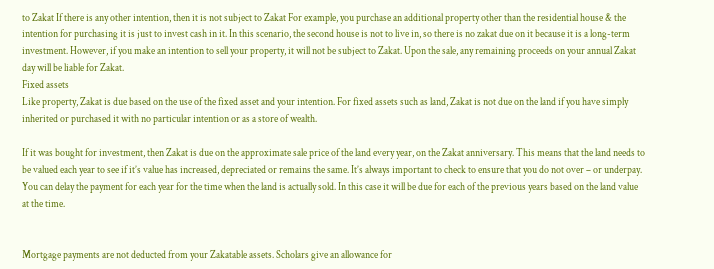to Zakat If there is any other intention, then it is not subject to Zakat For example, you purchase an additional property other than the residential house & the intention for purchasing it is just to invest cash in it. In this scenario, the second house is not to live in, so there is no zakat due on it because it is a long-term investment. However, if you make an intention to sell your property, it will not be subject to Zakat. Upon the sale, any remaining proceeds on your annual Zakat day will be liable for Zakat.
Fixed assets
Like property, Zakat is due based on the use of the fixed asset and your intention. For fixed assets such as land, Zakat is not due on the land if you have simply inherited or purchased it with no particular intention or as a store of wealth.

If it was bought for investment, then Zakat is due on the approximate sale price of the land every year, on the Zakat anniversary. This means that the land needs to be valued each year to see if it’s value has increased, depreciated or remains the same. It’s always important to check to ensure that you do not over – or underpay. You can delay the payment for each year for the time when the land is actually sold. In this case it will be due for each of the previous years based on the land value at the time.


Mortgage payments are not deducted from your Zakatable assets. Scholars give an allowance for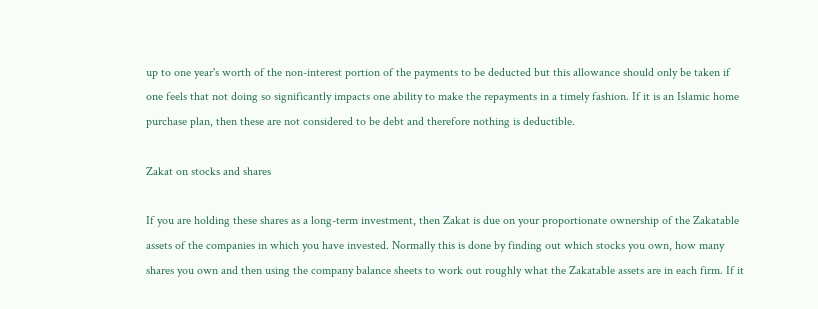up to one year's worth of the non-interest portion of the payments to be deducted but this allowance should only be taken if one feels that not doing so significantly impacts one ability to make the repayments in a timely fashion. If it is an Islamic home purchase plan, then these are not considered to be debt and therefore nothing is deductible.

Zakat on stocks and shares

If you are holding these shares as a long-term investment, then Zakat is due on your proportionate ownership of the Zakatable assets of the companies in which you have invested. Normally this is done by finding out which stocks you own, how many shares you own and then using the company balance sheets to work out roughly what the Zakatable assets are in each firm. If it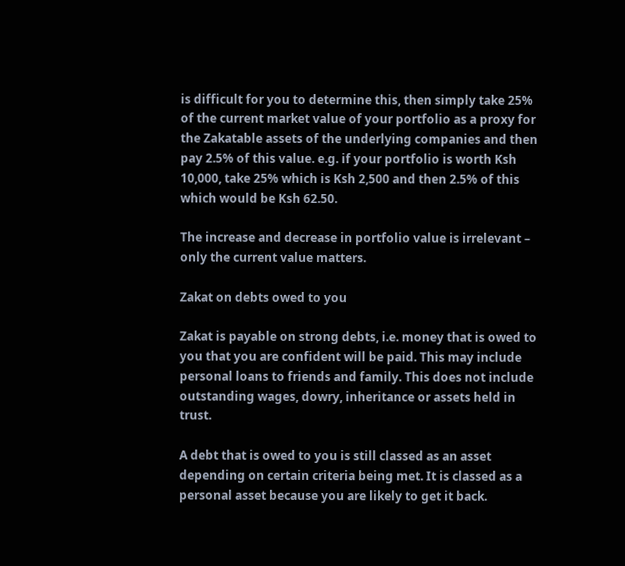is difficult for you to determine this, then simply take 25% of the current market value of your portfolio as a proxy for the Zakatable assets of the underlying companies and then pay 2.5% of this value. e.g. if your portfolio is worth Ksh 10,000, take 25% which is Ksh 2,500 and then 2.5% of this which would be Ksh 62.50.

The increase and decrease in portfolio value is irrelevant – only the current value matters.

Zakat on debts owed to you

Zakat is payable on strong debts, i.e. money that is owed to you that you are confident will be paid. This may include personal loans to friends and family. This does not include outstanding wages, dowry, inheritance or assets held in trust.

A debt that is owed to you is still classed as an asset depending on certain criteria being met. It is classed as a personal asset because you are likely to get it back.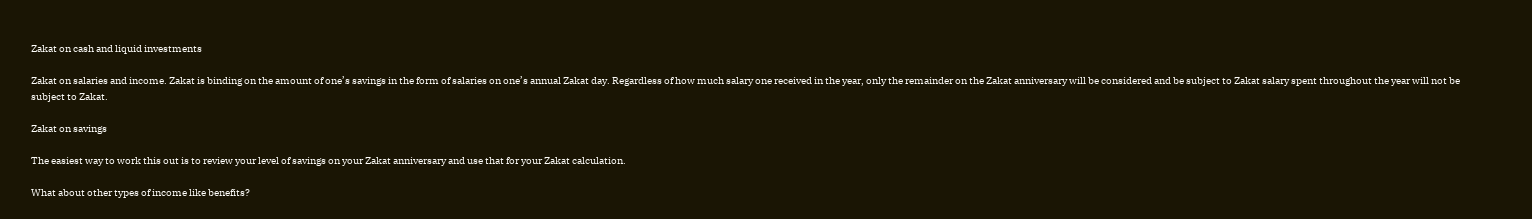Zakat on cash and liquid investments

Zakat on salaries and income. Zakat is binding on the amount of one’s savings in the form of salaries on one’s annual Zakat day. Regardless of how much salary one received in the year, only the remainder on the Zakat anniversary will be considered and be subject to Zakat salary spent throughout the year will not be subject to Zakat.

Zakat on savings

The easiest way to work this out is to review your level of savings on your Zakat anniversary and use that for your Zakat calculation.

What about other types of income like benefits?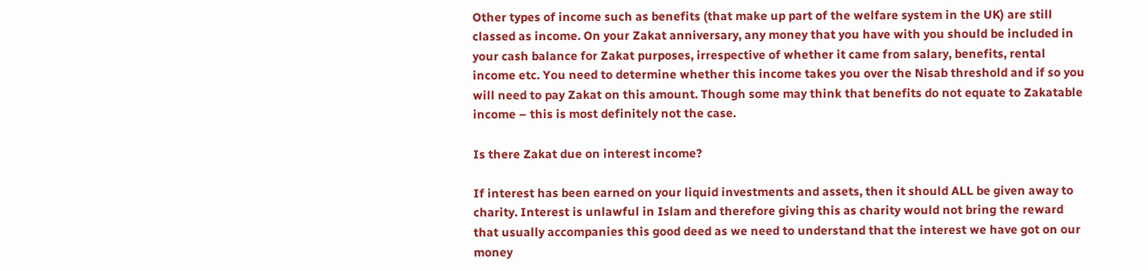Other types of income such as benefits (that make up part of the welfare system in the UK) are still classed as income. On your Zakat anniversary, any money that you have with you should be included in your cash balance for Zakat purposes, irrespective of whether it came from salary, benefits, rental income etc. You need to determine whether this income takes you over the Nisab threshold and if so you will need to pay Zakat on this amount. Though some may think that benefits do not equate to Zakatable income – this is most definitely not the case.

Is there Zakat due on interest income?

If interest has been earned on your liquid investments and assets, then it should ALL be given away to charity. Interest is unlawful in Islam and therefore giving this as charity would not bring the reward that usually accompanies this good deed as we need to understand that the interest we have got on our money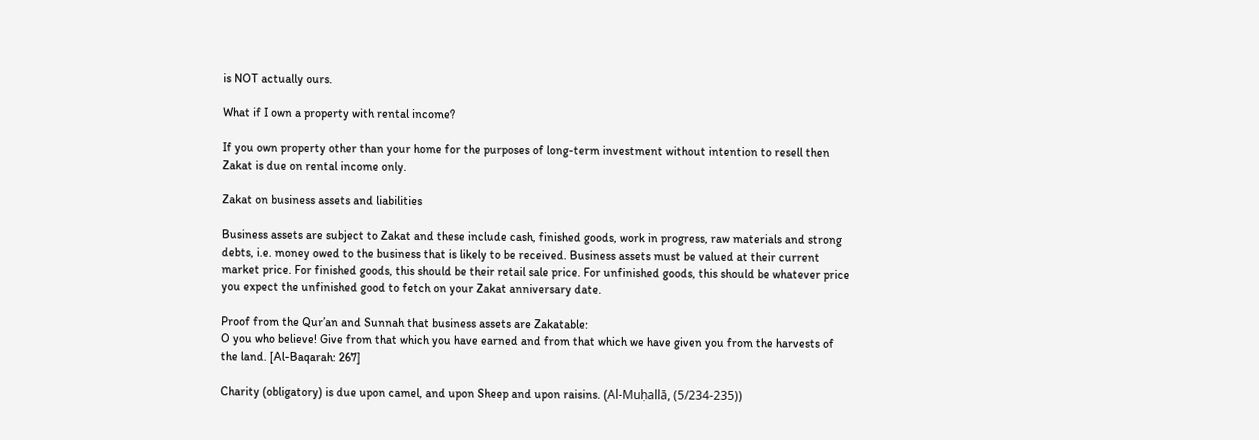is NOT actually ours.

What if I own a property with rental income?

If you own property other than your home for the purposes of long-term investment without intention to resell then Zakat is due on rental income only.

Zakat on business assets and liabilities

Business assets are subject to Zakat and these include cash, finished goods, work in progress, raw materials and strong debts, i.e. money owed to the business that is likely to be received. Business assets must be valued at their current market price. For finished goods, this should be their retail sale price. For unfinished goods, this should be whatever price you expect the unfinished good to fetch on your Zakat anniversary date.

Proof from the Qur’an and Sunnah that business assets are Zakatable:
O you who believe! Give from that which you have earned and from that which we have given you from the harvests of the land. [Al-Baqarah: 267]

Charity (obligatory) is due upon camel, and upon Sheep and upon raisins. (Al-Muḥallā, (5/234-235))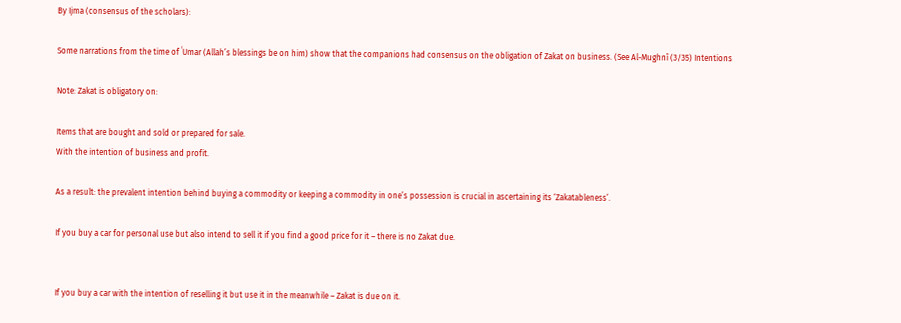By Ijma (consensus of the scholars):

Some narrations from the time of ʿUmar (Allah’s blessings be on him) show that the companions had consensus on the obligation of Zakat on business. (See Al-Mughnī (3/35) Intentions

Note: Zakat is obligatory on:

Items that are bought and sold or prepared for sale.
With the intention of business and profit.

As a result: the prevalent intention behind buying a commodity or keeping a commodity in one’s possession is crucial in ascertaining its ‘Zakatableness’.

If you buy a car for personal use but also intend to sell it if you find a good price for it – there is no Zakat due.


If you buy a car with the intention of reselling it but use it in the meanwhile – Zakat is due on it.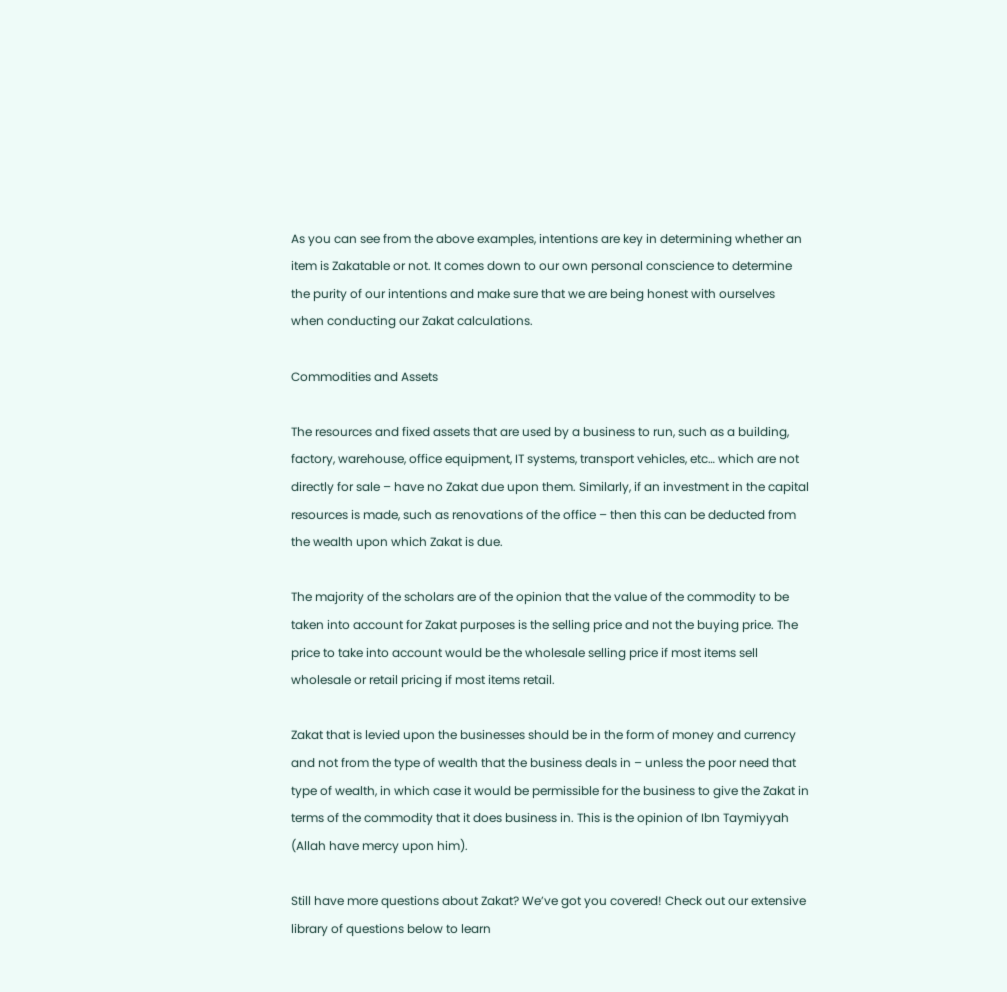As you can see from the above examples, intentions are key in determining whether an item is Zakatable or not. It comes down to our own personal conscience to determine the purity of our intentions and make sure that we are being honest with ourselves when conducting our Zakat calculations.

Commodities and Assets

The resources and fixed assets that are used by a business to run, such as a building, factory, warehouse, office equipment, IT systems, transport vehicles, etc… which are not directly for sale – have no Zakat due upon them. Similarly, if an investment in the capital resources is made, such as renovations of the office – then this can be deducted from the wealth upon which Zakat is due.

The majority of the scholars are of the opinion that the value of the commodity to be taken into account for Zakat purposes is the selling price and not the buying price. The price to take into account would be the wholesale selling price if most items sell wholesale or retail pricing if most items retail.

Zakat that is levied upon the businesses should be in the form of money and currency and not from the type of wealth that the business deals in – unless the poor need that type of wealth, in which case it would be permissible for the business to give the Zakat in terms of the commodity that it does business in. This is the opinion of Ibn Taymiyyah (Allah have mercy upon him).

Still have more questions about Zakat? We’ve got you covered! Check out our extensive library of questions below to learn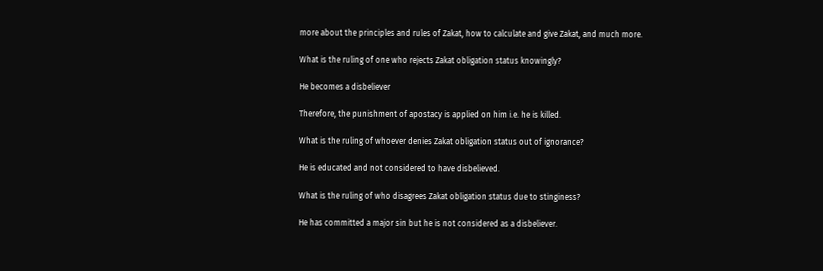more about the principles and rules of Zakat, how to calculate and give Zakat, and much more.

What is the ruling of one who rejects Zakat obligation status knowingly?

He becomes a disbeliever

Therefore, the punishment of apostacy is applied on him i.e. he is killed.

What is the ruling of whoever denies Zakat obligation status out of ignorance?

He is educated and not considered to have disbelieved.

What is the ruling of who disagrees Zakat obligation status due to stinginess?

He has committed a major sin but he is not considered as a disbeliever.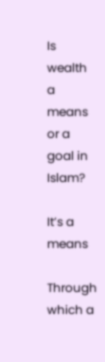Is wealth a means or a goal in Islam?

It’s a means

Through which a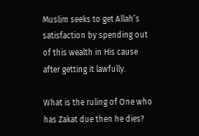Muslim seeks to get Allah’s satisfaction by spending out of this wealth in His cause after getting it lawfully.

What is the ruling of One who has Zakat due then he dies?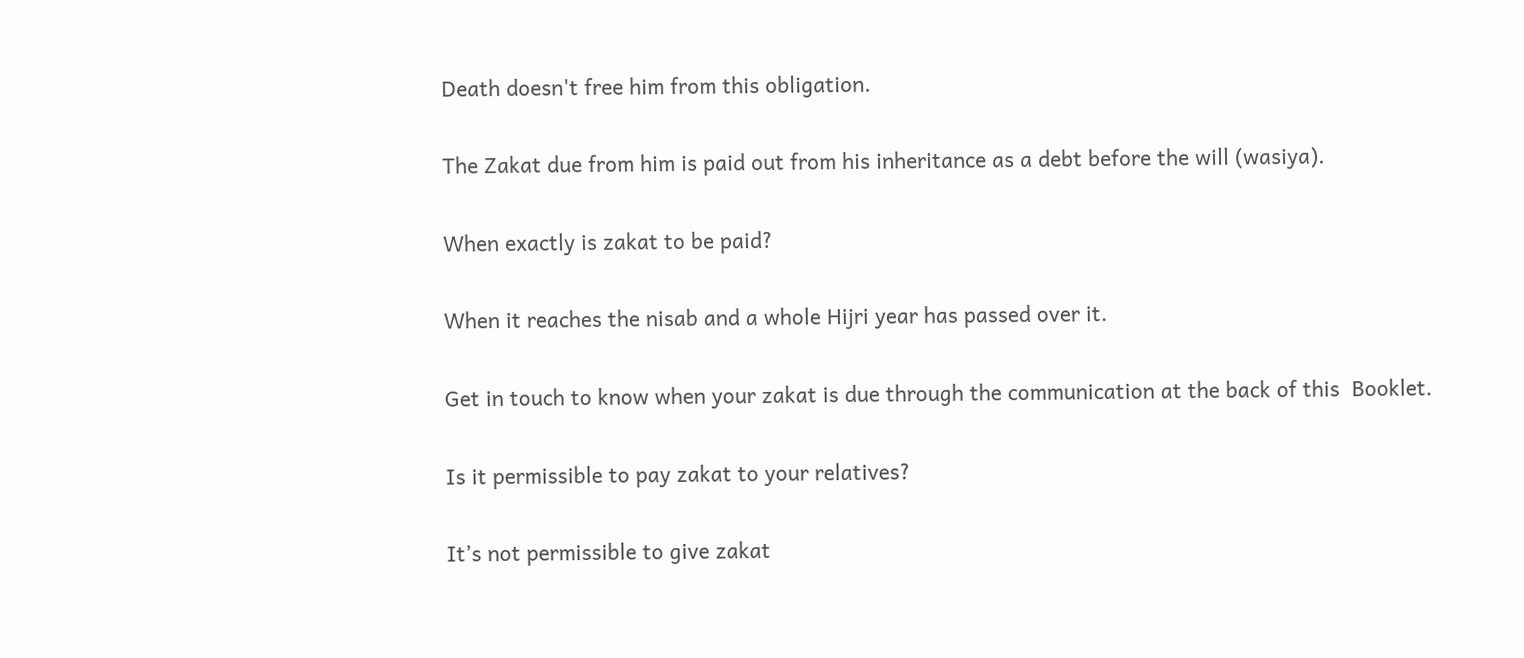Death doesn't free him from this obligation.

The Zakat due from him is paid out from his inheritance as a debt before the will (wasiya).

When exactly is zakat to be paid?

When it reaches the nisab and a whole Hijri year has passed over it.

Get in touch to know when your zakat is due through the communication at the back of this  Booklet.

Is it permissible to pay zakat to your relatives?

It’s not permissible to give zakat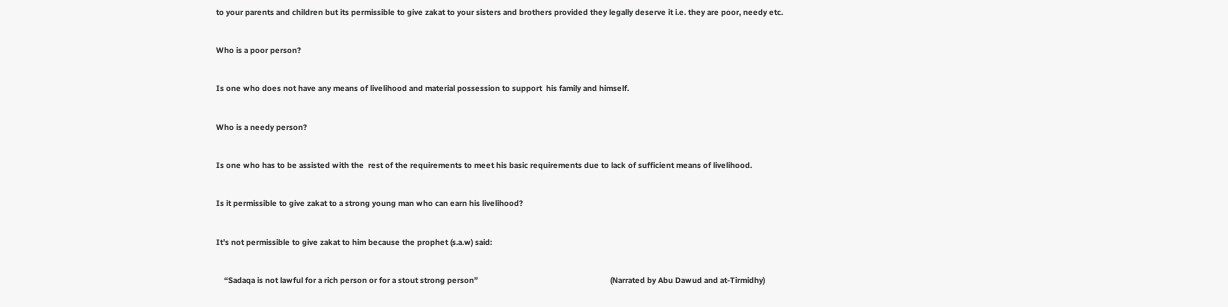to your parents and children but its permissible to give zakat to your sisters and brothers provided they legally deserve it i.e. they are poor, needy etc.

Who is a poor person?

Is one who does not have any means of livelihood and material possession to support  his family and himself.

Who is a needy person?

Is one who has to be assisted with the  rest of the requirements to meet his basic requirements due to lack of sufficient means of livelihood.

Is it permissible to give zakat to a strong young man who can earn his livelihood?

It’s not permissible to give zakat to him because the prophet (s.a.w) said:

    “Sadaqa is not lawful for a rich person or for a stout strong person”                                                                  (Narrated by Abu Dawud and at-Tirmidhy)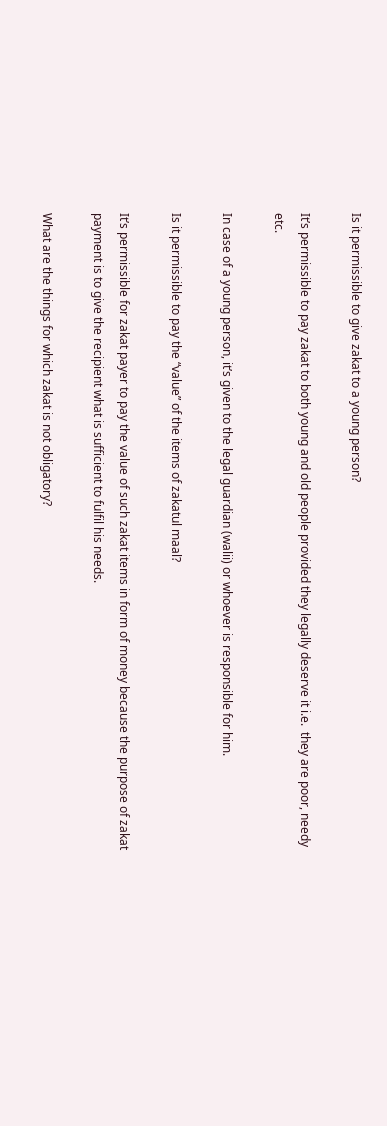Is it permissible to give zakat to a young person?

It’s permissible to pay zakat to both young and old people provided they legally deserve it i.e.  they are poor, needy etc.

In case of a young person, it’s given to the legal guardian (walii) or whoever is responsible for him.

Is it permissible to pay the “value” of the items of zakatul maal?

It’s permissible for zakat payer to pay the value of such zakat items in form of money because the purpose of zakat payment is to give the recipient what is sufficient to fulfil his needs.

What are the things for which zakat is not obligatory?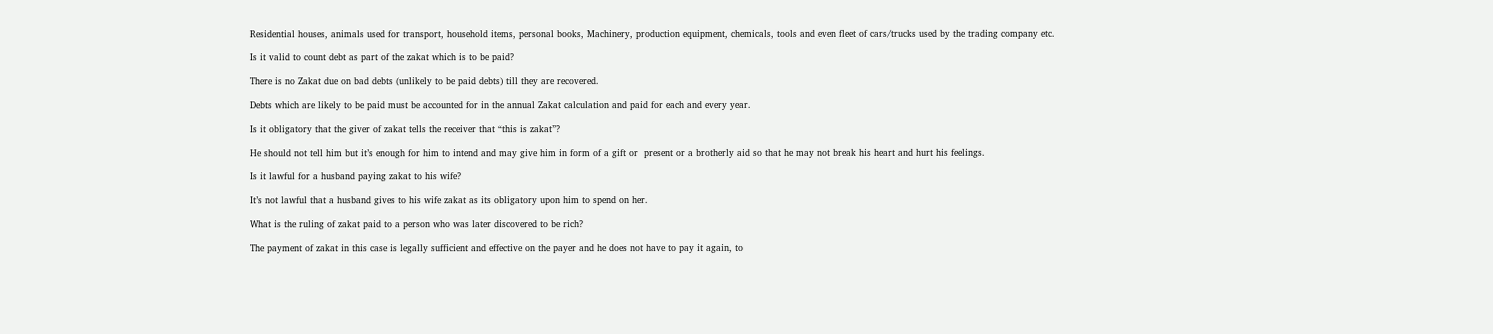Residential houses, animals used for transport, household items, personal books, Machinery, production equipment, chemicals, tools and even fleet of cars/trucks used by the trading company etc.

Is it valid to count debt as part of the zakat which is to be paid?

There is no Zakat due on bad debts (unlikely to be paid debts) till they are recovered.

Debts which are likely to be paid must be accounted for in the annual Zakat calculation and paid for each and every year.

Is it obligatory that the giver of zakat tells the receiver that “this is zakat”?

He should not tell him but it’s enough for him to intend and may give him in form of a gift or  present or a brotherly aid so that he may not break his heart and hurt his feelings.

Is it lawful for a husband paying zakat to his wife?

It’s not lawful that a husband gives to his wife zakat as its obligatory upon him to spend on her.

What is the ruling of zakat paid to a person who was later discovered to be rich?

The payment of zakat in this case is legally sufficient and effective on the payer and he does not have to pay it again, to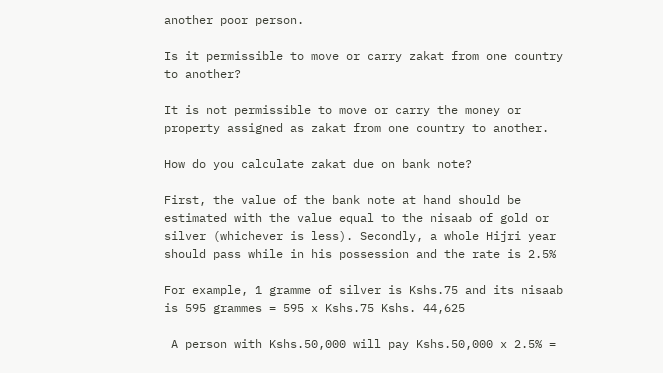another poor person.

Is it permissible to move or carry zakat from one country to another?

It is not permissible to move or carry the money or property assigned as zakat from one country to another.

How do you calculate zakat due on bank note?

First, the value of the bank note at hand should be estimated with the value equal to the nisaab of gold or silver (whichever is less). Secondly, a whole Hijri year should pass while in his possession and the rate is 2.5%

For example, 1 gramme of silver is Kshs.75 and its nisaab is 595 grammes = 595 x Kshs.75 Kshs. 44,625

 A person with Kshs.50,000 will pay Kshs.50,000 x 2.5% =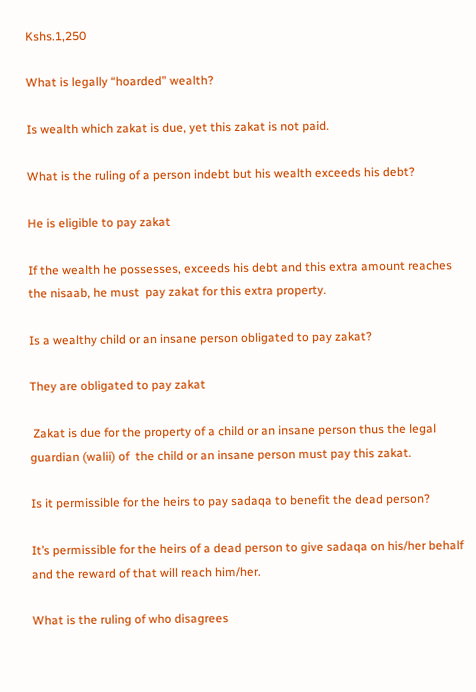Kshs.1,250

What is legally “hoarded” wealth?

Is wealth which zakat is due, yet this zakat is not paid.

What is the ruling of a person indebt but his wealth exceeds his debt?

He is eligible to pay zakat

If the wealth he possesses, exceeds his debt and this extra amount reaches the nisaab, he must  pay zakat for this extra property.

Is a wealthy child or an insane person obligated to pay zakat?

They are obligated to pay zakat

 Zakat is due for the property of a child or an insane person thus the legal guardian (walii) of  the child or an insane person must pay this zakat.

Is it permissible for the heirs to pay sadaqa to benefit the dead person?

It’s permissible for the heirs of a dead person to give sadaqa on his/her behalf and the reward of that will reach him/her.

What is the ruling of who disagrees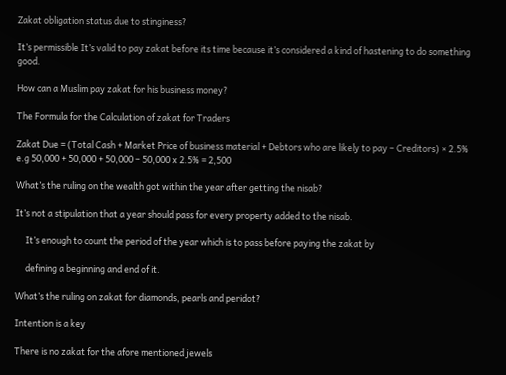Zakat obligation status due to stinginess?

It’s permissible It’s valid to pay zakat before its time because it’s considered a kind of hastening to do something good.

How can a Muslim pay zakat for his business money?

The Formula for the Calculation of zakat for Traders

Zakat Due = (Total Cash + Market Price of business material + Debtors who are likely to pay – Creditors) × 2.5% e.g 50,000 + 50,000 + 50,000 – 50,000 x 2.5% = 2,500

What’s the ruling on the wealth got within the year after getting the nisab?

It’s not a stipulation that a year should pass for every property added to the nisab.

     It’s enough to count the period of the year which is to pass before paying the zakat by

     defining a beginning and end of it.

What’s the ruling on zakat for diamonds, pearls and peridot?

Intention is a key

There is no zakat for the afore mentioned jewels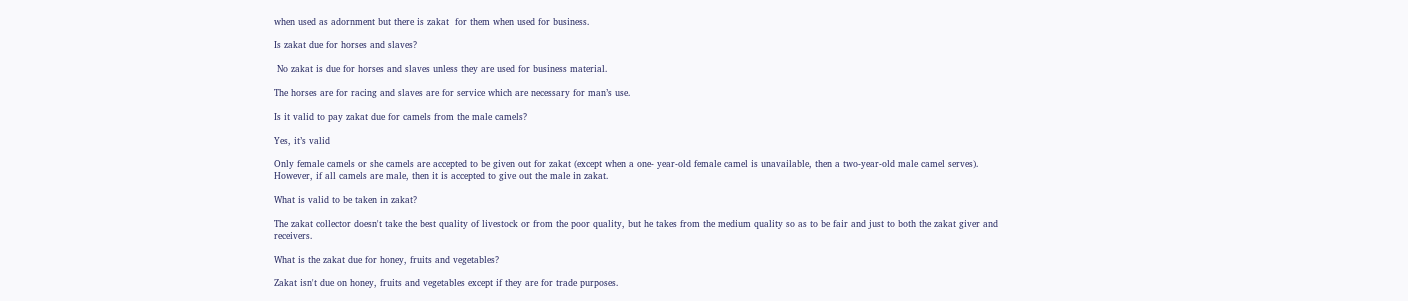when used as adornment but there is zakat  for them when used for business.

Is zakat due for horses and slaves?

 No zakat is due for horses and slaves unless they are used for business material.

The horses are for racing and slaves are for service which are necessary for man’s use.

Is it valid to pay zakat due for camels from the male camels?

Yes, it’s valid

Only female camels or she camels are accepted to be given out for zakat (except when a one- year-old female camel is unavailable, then a two-year-old male camel serves). However, if all camels are male, then it is accepted to give out the male in zakat.

What is valid to be taken in zakat?

The zakat collector doesn't take the best quality of livestock or from the poor quality, but he takes from the medium quality so as to be fair and just to both the zakat giver and receivers.

What is the zakat due for honey, fruits and vegetables?

Zakat isn't due on honey, fruits and vegetables except if they are for trade purposes.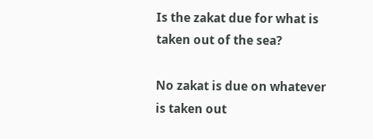Is the zakat due for what is taken out of the sea?

No zakat is due on whatever is taken out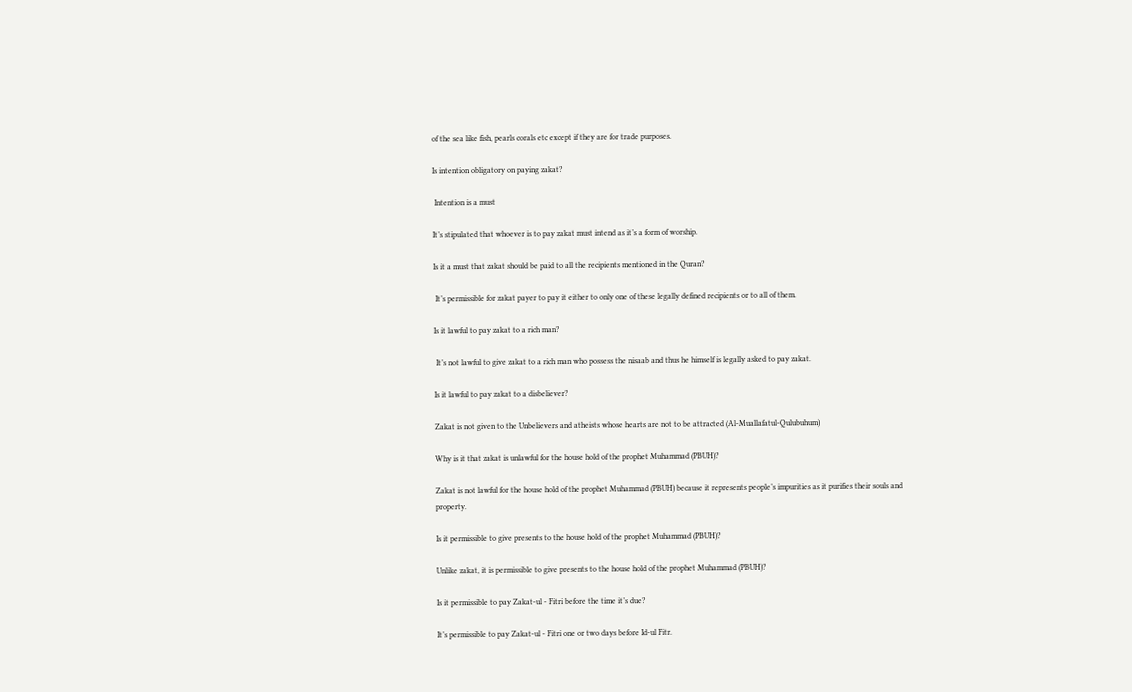of the sea like fish, pearls corals etc except if they are for trade purposes.

Is intention obligatory on paying zakat?

 Intention is a must

It’s stipulated that whoever is to pay zakat must intend as it’s a form of worship.

Is it a must that zakat should be paid to all the recipients mentioned in the Quran?

 It’s permissible for zakat payer to pay it either to only one of these legally defined recipients or to all of them.

Is it lawful to pay zakat to a rich man?

 It’s not lawful to give zakat to a rich man who possess the nisaab and thus he himself is legally asked to pay zakat.

Is it lawful to pay zakat to a disbeliever?

Zakat is not given to the Unbelievers and atheists whose hearts are not to be attracted (Al-Muallafatul-Qulubuhum)

Why is it that zakat is unlawful for the house hold of the prophet Muhammad (PBUH)?

Zakat is not lawful for the house hold of the prophet Muhammad (PBUH) because it represents people’s impurities as it purifies their souls and property.

Is it permissible to give presents to the house hold of the prophet Muhammad (PBUH)?

Unlike zakat, it is permissible to give presents to the house hold of the prophet Muhammad (PBUH)?

Is it permissible to pay Zakat-ul - Fitri before the time it’s due?

It’s permissible to pay Zakat-ul - Fitri one or two days before Id-ul Fitr.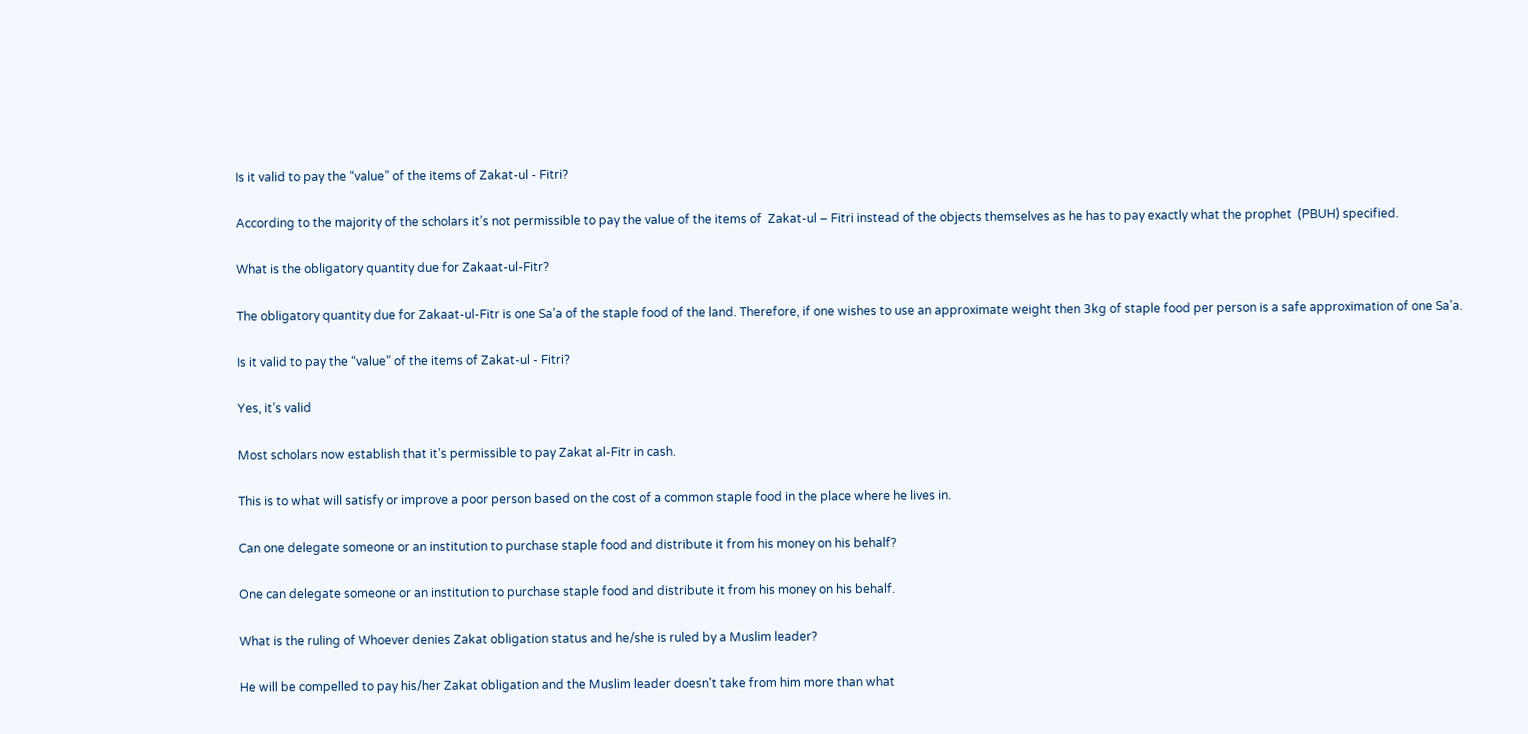Is it valid to pay the “value” of the items of Zakat-ul - Fitri?

According to the majority of the scholars it’s not permissible to pay the value of the items of  Zakat-ul – Fitri instead of the objects themselves as he has to pay exactly what the prophet  (PBUH) specified.

What is the obligatory quantity due for Zakaat-ul-Fitr?

The obligatory quantity due for Zakaat-ul-Fitr is one Sa’a of the staple food of the land. Therefore, if one wishes to use an approximate weight then 3kg of staple food per person is a safe approximation of one Sa’a.

Is it valid to pay the “value” of the items of Zakat-ul - Fitri?

Yes, it’s valid

Most scholars now establish that it’s permissible to pay Zakat al-Fitr in cash.

This is to what will satisfy or improve a poor person based on the cost of a common staple food in the place where he lives in.

Can one delegate someone or an institution to purchase staple food and distribute it from his money on his behalf?

One can delegate someone or an institution to purchase staple food and distribute it from his money on his behalf.

What is the ruling of Whoever denies Zakat obligation status and he/she is ruled by a Muslim leader?

He will be compelled to pay his/her Zakat obligation and the Muslim leader doesn't take from him more than what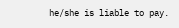he/she is liable to pay.